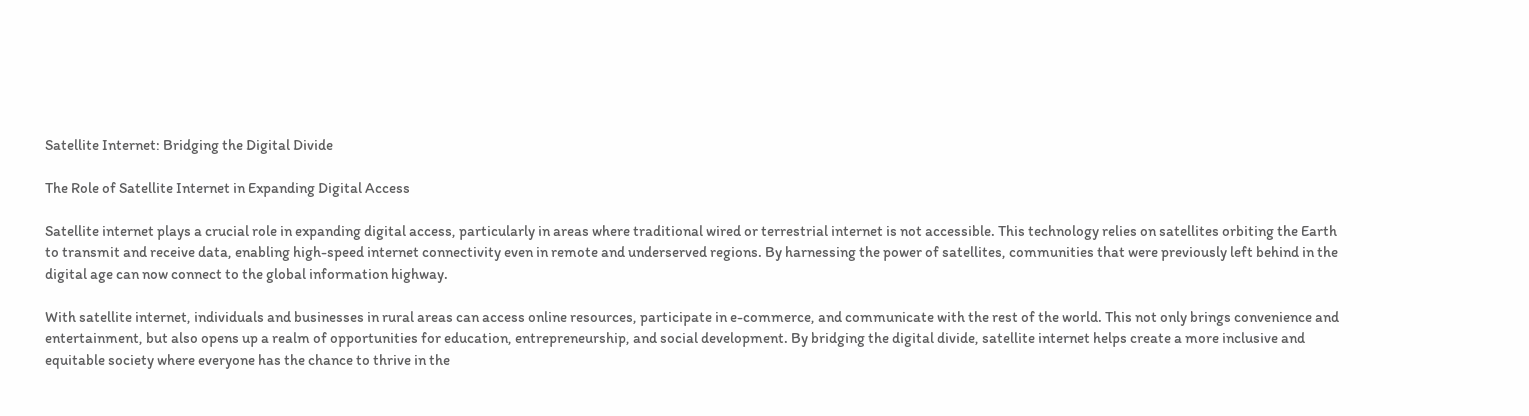Satellite Internet: Bridging the Digital Divide

The Role of Satellite Internet in Expanding Digital Access

Satellite internet plays a crucial role in expanding digital access, particularly in areas where traditional wired or terrestrial internet is not accessible. This technology relies on satellites orbiting the Earth to transmit and receive data, enabling high-speed internet connectivity even in remote and underserved regions. By harnessing the power of satellites, communities that were previously left behind in the digital age can now connect to the global information highway.

With satellite internet, individuals and businesses in rural areas can access online resources, participate in e-commerce, and communicate with the rest of the world. This not only brings convenience and entertainment, but also opens up a realm of opportunities for education, entrepreneurship, and social development. By bridging the digital divide, satellite internet helps create a more inclusive and equitable society where everyone has the chance to thrive in the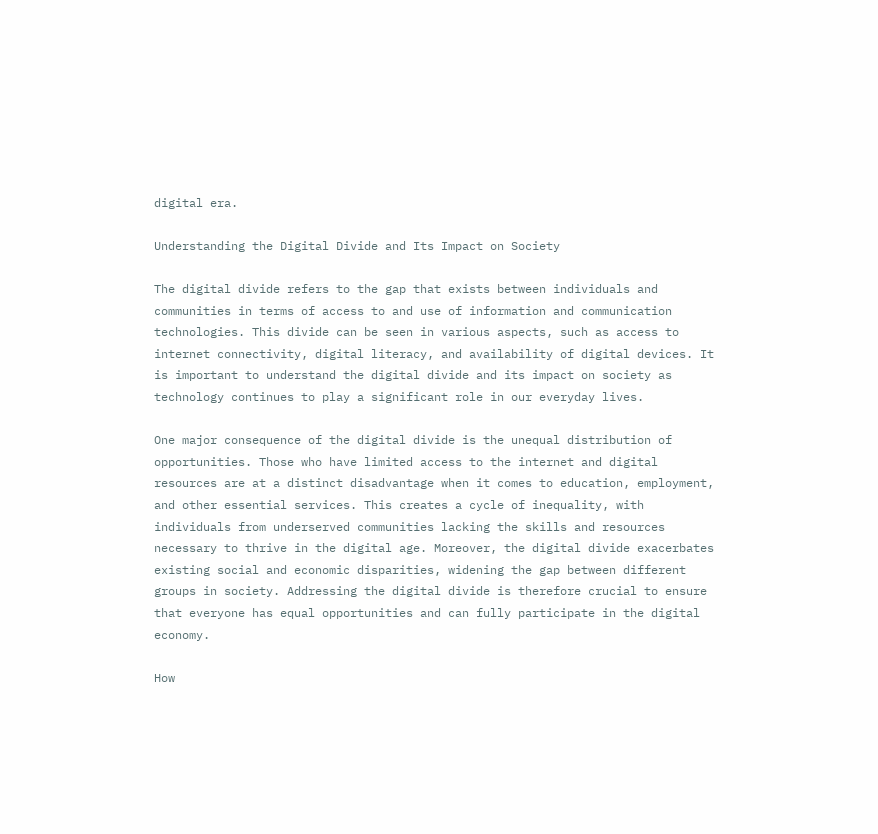digital era.

Understanding the Digital Divide and Its Impact on Society

The digital divide refers to the gap that exists between individuals and communities in terms of access to and use of information and communication technologies. This divide can be seen in various aspects, such as access to internet connectivity, digital literacy, and availability of digital devices. It is important to understand the digital divide and its impact on society as technology continues to play a significant role in our everyday lives.

One major consequence of the digital divide is the unequal distribution of opportunities. Those who have limited access to the internet and digital resources are at a distinct disadvantage when it comes to education, employment, and other essential services. This creates a cycle of inequality, with individuals from underserved communities lacking the skills and resources necessary to thrive in the digital age. Moreover, the digital divide exacerbates existing social and economic disparities, widening the gap between different groups in society. Addressing the digital divide is therefore crucial to ensure that everyone has equal opportunities and can fully participate in the digital economy.

How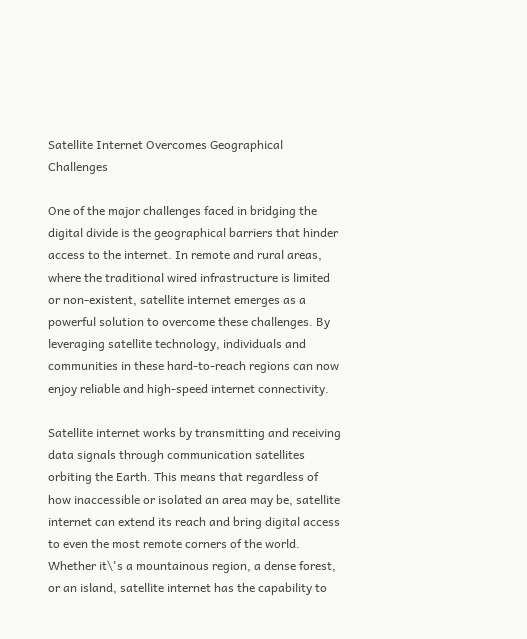Satellite Internet Overcomes Geographical Challenges

One of the major challenges faced in bridging the digital divide is the geographical barriers that hinder access to the internet. In remote and rural areas, where the traditional wired infrastructure is limited or non-existent, satellite internet emerges as a powerful solution to overcome these challenges. By leveraging satellite technology, individuals and communities in these hard-to-reach regions can now enjoy reliable and high-speed internet connectivity.

Satellite internet works by transmitting and receiving data signals through communication satellites orbiting the Earth. This means that regardless of how inaccessible or isolated an area may be, satellite internet can extend its reach and bring digital access to even the most remote corners of the world. Whether it\'s a mountainous region, a dense forest, or an island, satellite internet has the capability to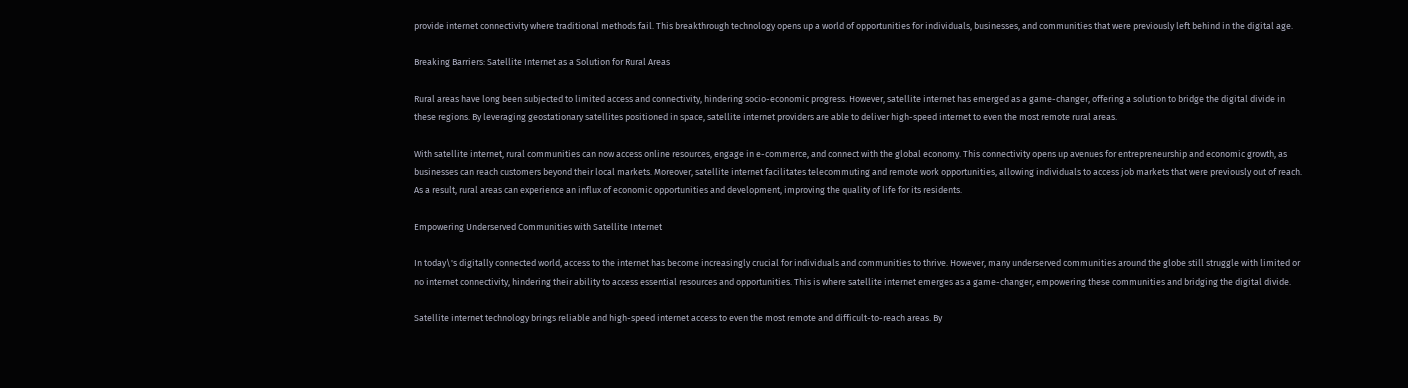provide internet connectivity where traditional methods fail. This breakthrough technology opens up a world of opportunities for individuals, businesses, and communities that were previously left behind in the digital age.

Breaking Barriers: Satellite Internet as a Solution for Rural Areas

Rural areas have long been subjected to limited access and connectivity, hindering socio-economic progress. However, satellite internet has emerged as a game-changer, offering a solution to bridge the digital divide in these regions. By leveraging geostationary satellites positioned in space, satellite internet providers are able to deliver high-speed internet to even the most remote rural areas.

With satellite internet, rural communities can now access online resources, engage in e-commerce, and connect with the global economy. This connectivity opens up avenues for entrepreneurship and economic growth, as businesses can reach customers beyond their local markets. Moreover, satellite internet facilitates telecommuting and remote work opportunities, allowing individuals to access job markets that were previously out of reach. As a result, rural areas can experience an influx of economic opportunities and development, improving the quality of life for its residents.

Empowering Underserved Communities with Satellite Internet

In today\'s digitally connected world, access to the internet has become increasingly crucial for individuals and communities to thrive. However, many underserved communities around the globe still struggle with limited or no internet connectivity, hindering their ability to access essential resources and opportunities. This is where satellite internet emerges as a game-changer, empowering these communities and bridging the digital divide.

Satellite internet technology brings reliable and high-speed internet access to even the most remote and difficult-to-reach areas. By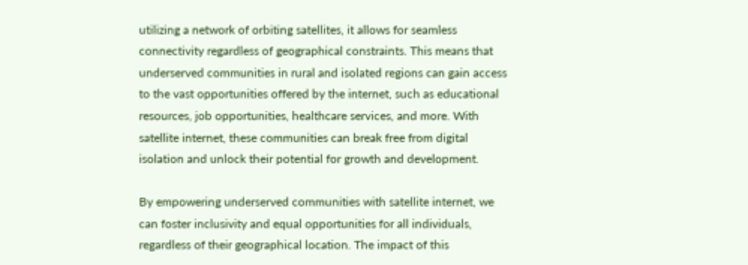utilizing a network of orbiting satellites, it allows for seamless connectivity regardless of geographical constraints. This means that underserved communities in rural and isolated regions can gain access to the vast opportunities offered by the internet, such as educational resources, job opportunities, healthcare services, and more. With satellite internet, these communities can break free from digital isolation and unlock their potential for growth and development.

By empowering underserved communities with satellite internet, we can foster inclusivity and equal opportunities for all individuals, regardless of their geographical location. The impact of this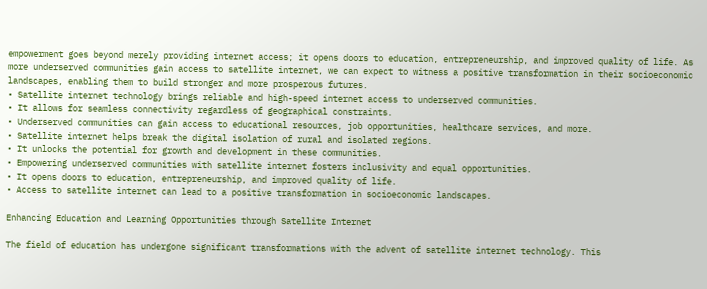empowerment goes beyond merely providing internet access; it opens doors to education, entrepreneurship, and improved quality of life. As more underserved communities gain access to satellite internet, we can expect to witness a positive transformation in their socioeconomic landscapes, enabling them to build stronger and more prosperous futures.
• Satellite internet technology brings reliable and high-speed internet access to underserved communities.
• It allows for seamless connectivity regardless of geographical constraints.
• Underserved communities can gain access to educational resources, job opportunities, healthcare services, and more.
• Satellite internet helps break the digital isolation of rural and isolated regions.
• It unlocks the potential for growth and development in these communities.
• Empowering underserved communities with satellite internet fosters inclusivity and equal opportunities.
• It opens doors to education, entrepreneurship, and improved quality of life.
• Access to satellite internet can lead to a positive transformation in socioeconomic landscapes.

Enhancing Education and Learning Opportunities through Satellite Internet

The field of education has undergone significant transformations with the advent of satellite internet technology. This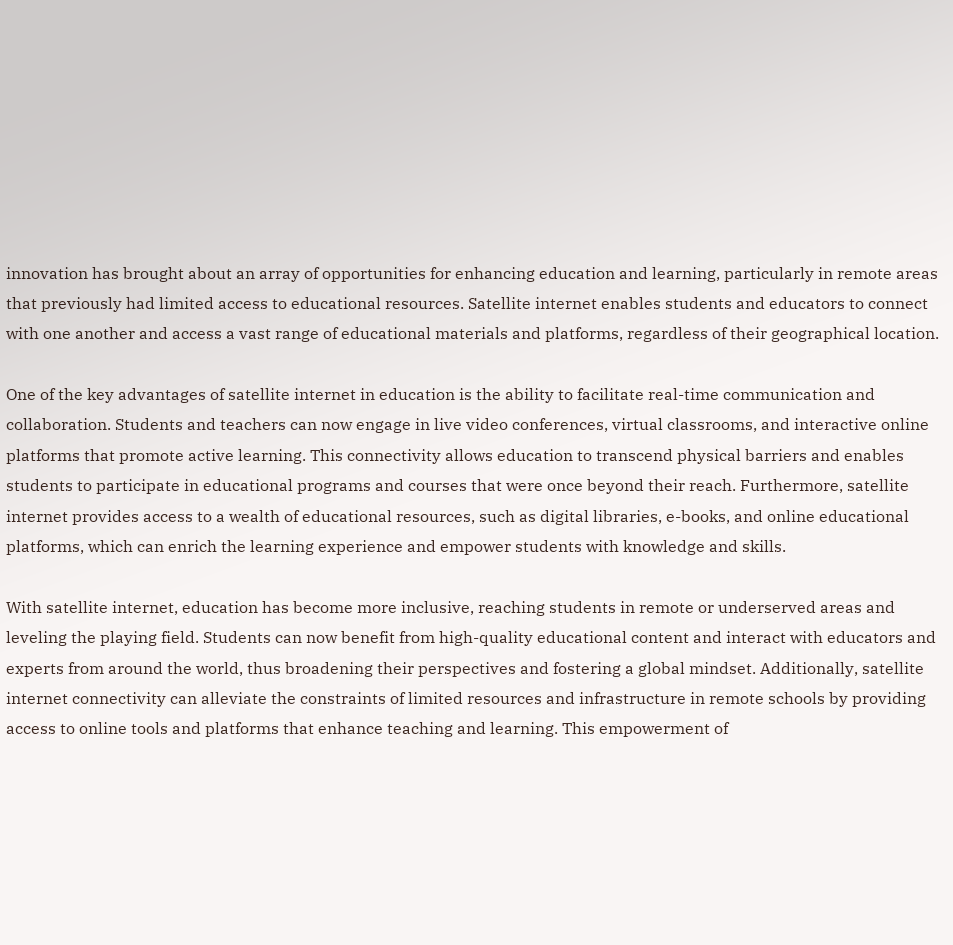innovation has brought about an array of opportunities for enhancing education and learning, particularly in remote areas that previously had limited access to educational resources. Satellite internet enables students and educators to connect with one another and access a vast range of educational materials and platforms, regardless of their geographical location.

One of the key advantages of satellite internet in education is the ability to facilitate real-time communication and collaboration. Students and teachers can now engage in live video conferences, virtual classrooms, and interactive online platforms that promote active learning. This connectivity allows education to transcend physical barriers and enables students to participate in educational programs and courses that were once beyond their reach. Furthermore, satellite internet provides access to a wealth of educational resources, such as digital libraries, e-books, and online educational platforms, which can enrich the learning experience and empower students with knowledge and skills.

With satellite internet, education has become more inclusive, reaching students in remote or underserved areas and leveling the playing field. Students can now benefit from high-quality educational content and interact with educators and experts from around the world, thus broadening their perspectives and fostering a global mindset. Additionally, satellite internet connectivity can alleviate the constraints of limited resources and infrastructure in remote schools by providing access to online tools and platforms that enhance teaching and learning. This empowerment of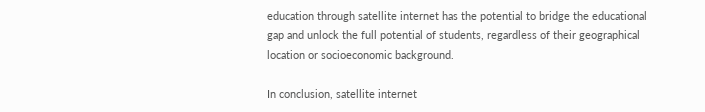education through satellite internet has the potential to bridge the educational gap and unlock the full potential of students, regardless of their geographical location or socioeconomic background.

In conclusion, satellite internet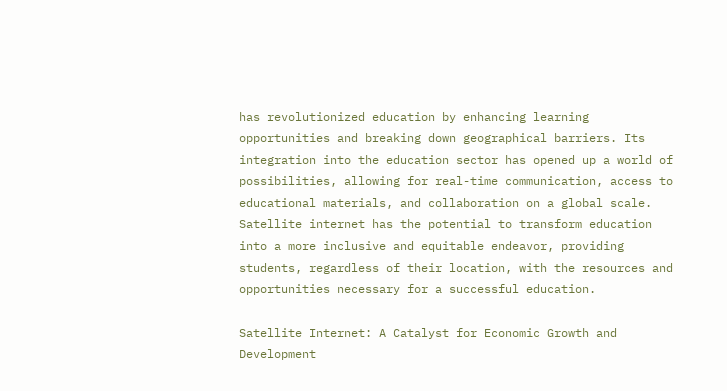has revolutionized education by enhancing learning opportunities and breaking down geographical barriers. Its integration into the education sector has opened up a world of possibilities, allowing for real-time communication, access to educational materials, and collaboration on a global scale. Satellite internet has the potential to transform education into a more inclusive and equitable endeavor, providing students, regardless of their location, with the resources and opportunities necessary for a successful education.

Satellite Internet: A Catalyst for Economic Growth and Development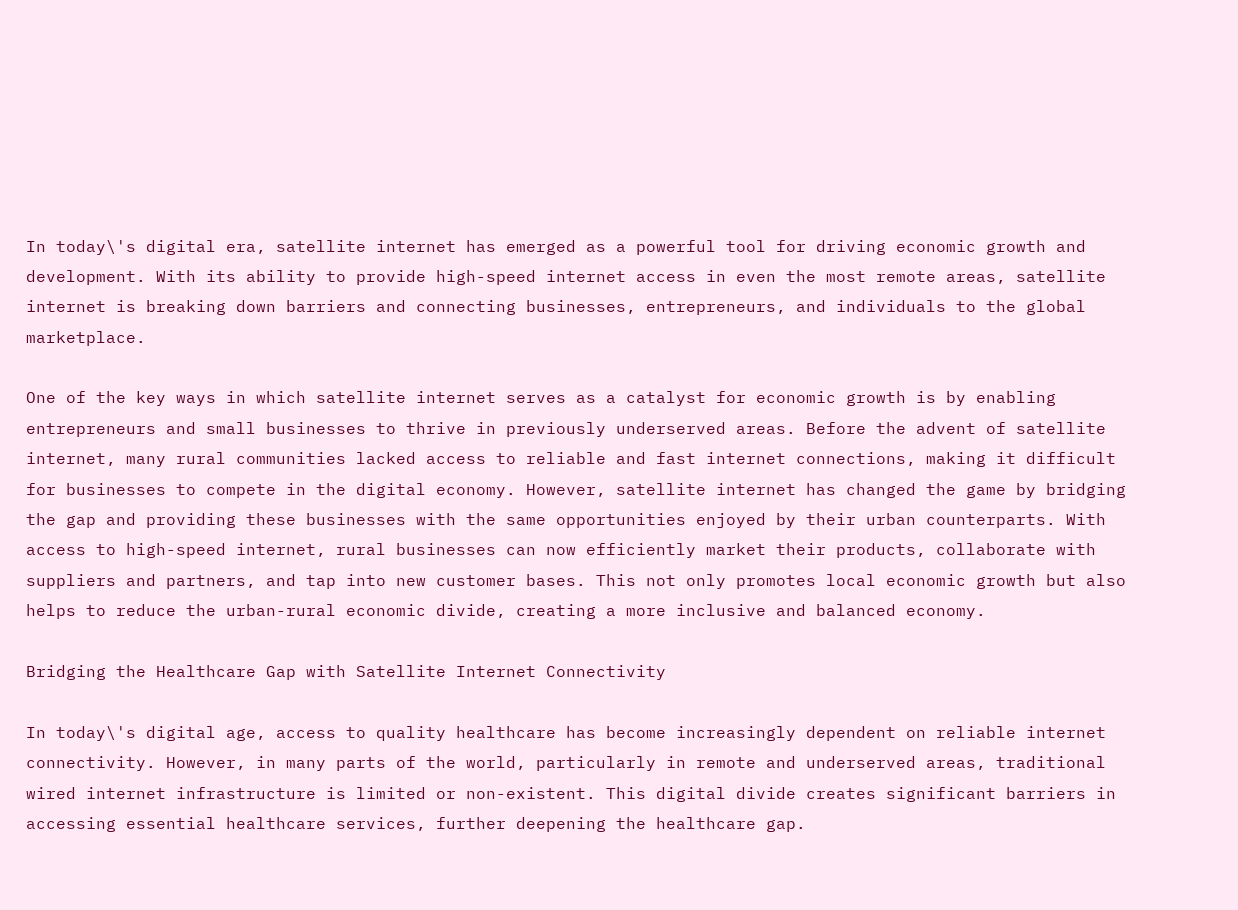In today\'s digital era, satellite internet has emerged as a powerful tool for driving economic growth and development. With its ability to provide high-speed internet access in even the most remote areas, satellite internet is breaking down barriers and connecting businesses, entrepreneurs, and individuals to the global marketplace.

One of the key ways in which satellite internet serves as a catalyst for economic growth is by enabling entrepreneurs and small businesses to thrive in previously underserved areas. Before the advent of satellite internet, many rural communities lacked access to reliable and fast internet connections, making it difficult for businesses to compete in the digital economy. However, satellite internet has changed the game by bridging the gap and providing these businesses with the same opportunities enjoyed by their urban counterparts. With access to high-speed internet, rural businesses can now efficiently market their products, collaborate with suppliers and partners, and tap into new customer bases. This not only promotes local economic growth but also helps to reduce the urban-rural economic divide, creating a more inclusive and balanced economy.

Bridging the Healthcare Gap with Satellite Internet Connectivity

In today\'s digital age, access to quality healthcare has become increasingly dependent on reliable internet connectivity. However, in many parts of the world, particularly in remote and underserved areas, traditional wired internet infrastructure is limited or non-existent. This digital divide creates significant barriers in accessing essential healthcare services, further deepening the healthcare gap.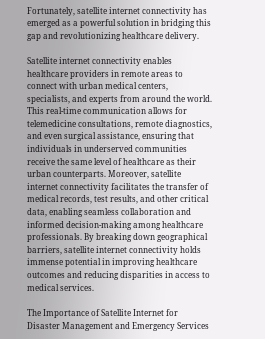Fortunately, satellite internet connectivity has emerged as a powerful solution in bridging this gap and revolutionizing healthcare delivery.

Satellite internet connectivity enables healthcare providers in remote areas to connect with urban medical centers, specialists, and experts from around the world. This real-time communication allows for telemedicine consultations, remote diagnostics, and even surgical assistance, ensuring that individuals in underserved communities receive the same level of healthcare as their urban counterparts. Moreover, satellite internet connectivity facilitates the transfer of medical records, test results, and other critical data, enabling seamless collaboration and informed decision-making among healthcare professionals. By breaking down geographical barriers, satellite internet connectivity holds immense potential in improving healthcare outcomes and reducing disparities in access to medical services.

The Importance of Satellite Internet for Disaster Management and Emergency Services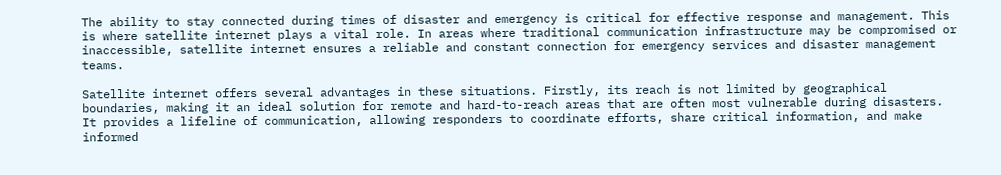The ability to stay connected during times of disaster and emergency is critical for effective response and management. This is where satellite internet plays a vital role. In areas where traditional communication infrastructure may be compromised or inaccessible, satellite internet ensures a reliable and constant connection for emergency services and disaster management teams.

Satellite internet offers several advantages in these situations. Firstly, its reach is not limited by geographical boundaries, making it an ideal solution for remote and hard-to-reach areas that are often most vulnerable during disasters. It provides a lifeline of communication, allowing responders to coordinate efforts, share critical information, and make informed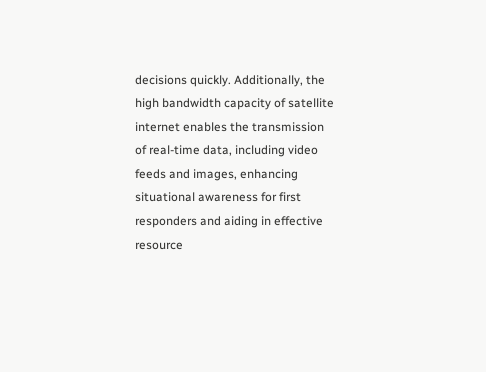decisions quickly. Additionally, the high bandwidth capacity of satellite internet enables the transmission of real-time data, including video feeds and images, enhancing situational awareness for first responders and aiding in effective resource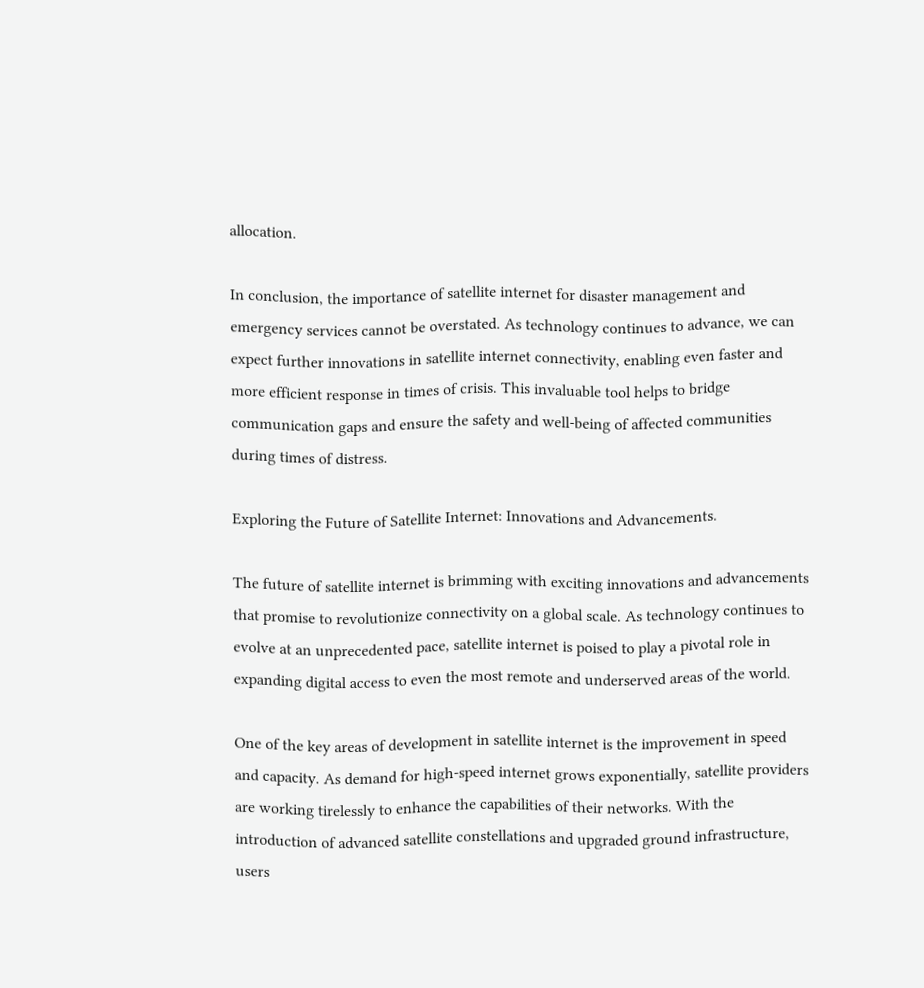allocation.

In conclusion, the importance of satellite internet for disaster management and emergency services cannot be overstated. As technology continues to advance, we can expect further innovations in satellite internet connectivity, enabling even faster and more efficient response in times of crisis. This invaluable tool helps to bridge communication gaps and ensure the safety and well-being of affected communities during times of distress.

Exploring the Future of Satellite Internet: Innovations and Advancements.

The future of satellite internet is brimming with exciting innovations and advancements that promise to revolutionize connectivity on a global scale. As technology continues to evolve at an unprecedented pace, satellite internet is poised to play a pivotal role in expanding digital access to even the most remote and underserved areas of the world.

One of the key areas of development in satellite internet is the improvement in speed and capacity. As demand for high-speed internet grows exponentially, satellite providers are working tirelessly to enhance the capabilities of their networks. With the introduction of advanced satellite constellations and upgraded ground infrastructure, users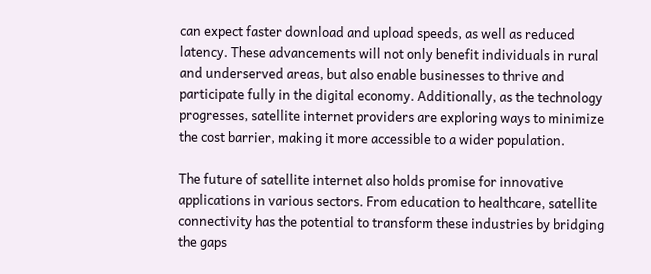can expect faster download and upload speeds, as well as reduced latency. These advancements will not only benefit individuals in rural and underserved areas, but also enable businesses to thrive and participate fully in the digital economy. Additionally, as the technology progresses, satellite internet providers are exploring ways to minimize the cost barrier, making it more accessible to a wider population.

The future of satellite internet also holds promise for innovative applications in various sectors. From education to healthcare, satellite connectivity has the potential to transform these industries by bridging the gaps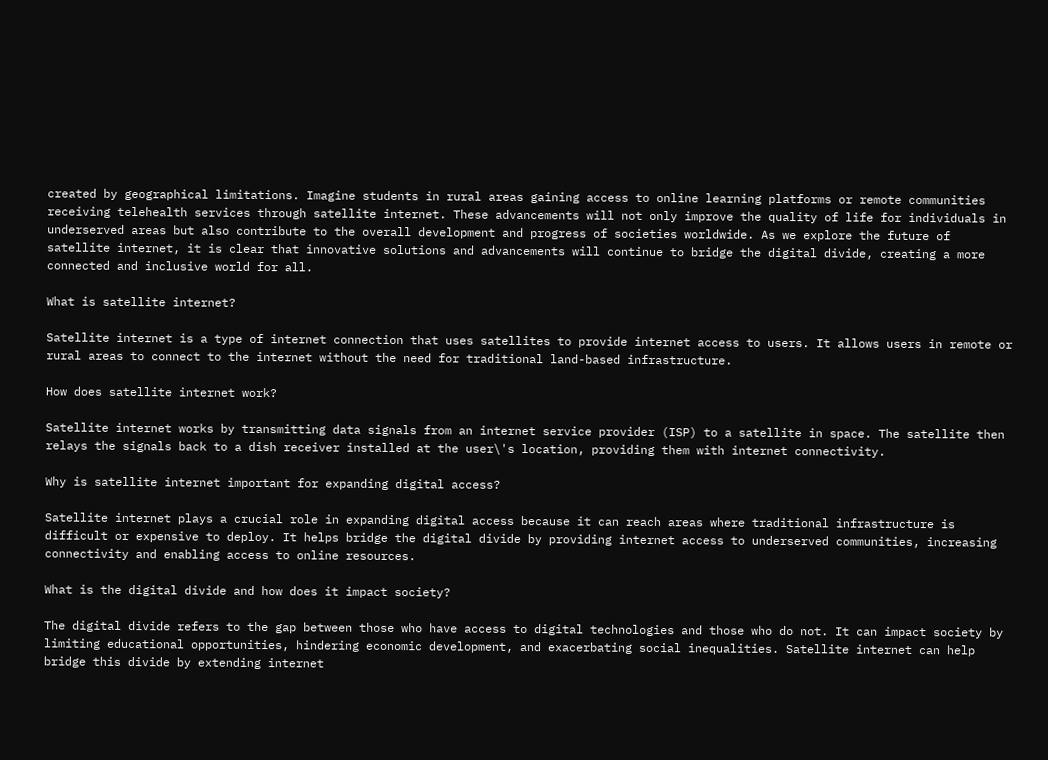created by geographical limitations. Imagine students in rural areas gaining access to online learning platforms or remote communities receiving telehealth services through satellite internet. These advancements will not only improve the quality of life for individuals in underserved areas but also contribute to the overall development and progress of societies worldwide. As we explore the future of satellite internet, it is clear that innovative solutions and advancements will continue to bridge the digital divide, creating a more connected and inclusive world for all.

What is satellite internet?

Satellite internet is a type of internet connection that uses satellites to provide internet access to users. It allows users in remote or rural areas to connect to the internet without the need for traditional land-based infrastructure.

How does satellite internet work?

Satellite internet works by transmitting data signals from an internet service provider (ISP) to a satellite in space. The satellite then relays the signals back to a dish receiver installed at the user\'s location, providing them with internet connectivity.

Why is satellite internet important for expanding digital access?

Satellite internet plays a crucial role in expanding digital access because it can reach areas where traditional infrastructure is difficult or expensive to deploy. It helps bridge the digital divide by providing internet access to underserved communities, increasing connectivity and enabling access to online resources.

What is the digital divide and how does it impact society?

The digital divide refers to the gap between those who have access to digital technologies and those who do not. It can impact society by limiting educational opportunities, hindering economic development, and exacerbating social inequalities. Satellite internet can help bridge this divide by extending internet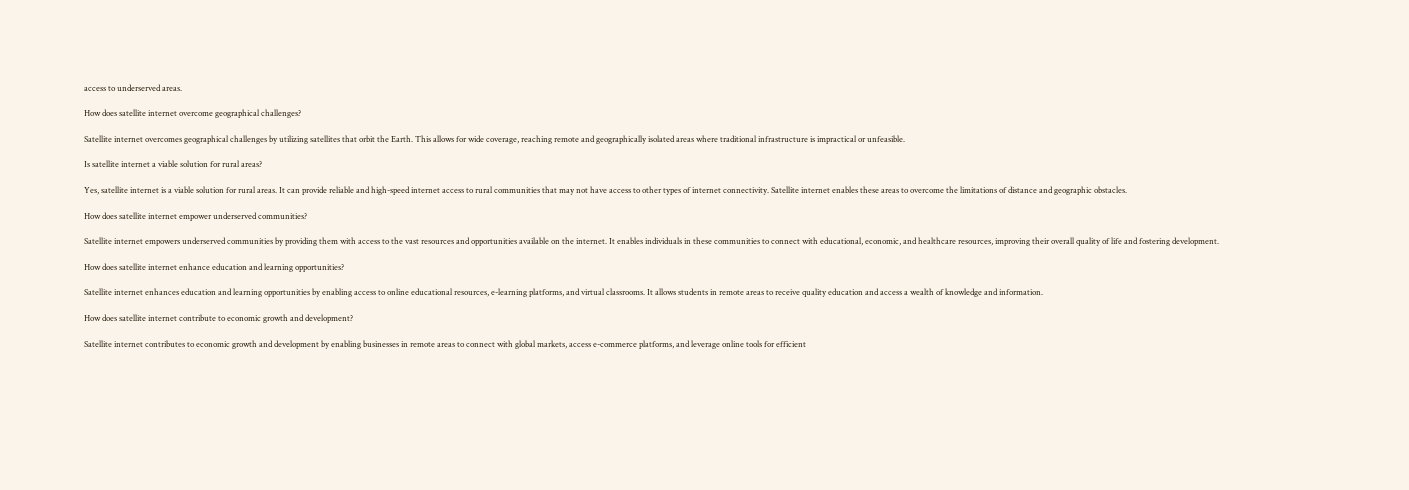access to underserved areas.

How does satellite internet overcome geographical challenges?

Satellite internet overcomes geographical challenges by utilizing satellites that orbit the Earth. This allows for wide coverage, reaching remote and geographically isolated areas where traditional infrastructure is impractical or unfeasible.

Is satellite internet a viable solution for rural areas?

Yes, satellite internet is a viable solution for rural areas. It can provide reliable and high-speed internet access to rural communities that may not have access to other types of internet connectivity. Satellite internet enables these areas to overcome the limitations of distance and geographic obstacles.

How does satellite internet empower underserved communities?

Satellite internet empowers underserved communities by providing them with access to the vast resources and opportunities available on the internet. It enables individuals in these communities to connect with educational, economic, and healthcare resources, improving their overall quality of life and fostering development.

How does satellite internet enhance education and learning opportunities?

Satellite internet enhances education and learning opportunities by enabling access to online educational resources, e-learning platforms, and virtual classrooms. It allows students in remote areas to receive quality education and access a wealth of knowledge and information.

How does satellite internet contribute to economic growth and development?

Satellite internet contributes to economic growth and development by enabling businesses in remote areas to connect with global markets, access e-commerce platforms, and leverage online tools for efficient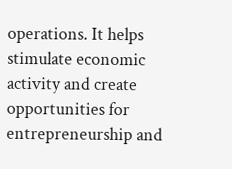operations. It helps stimulate economic activity and create opportunities for entrepreneurship and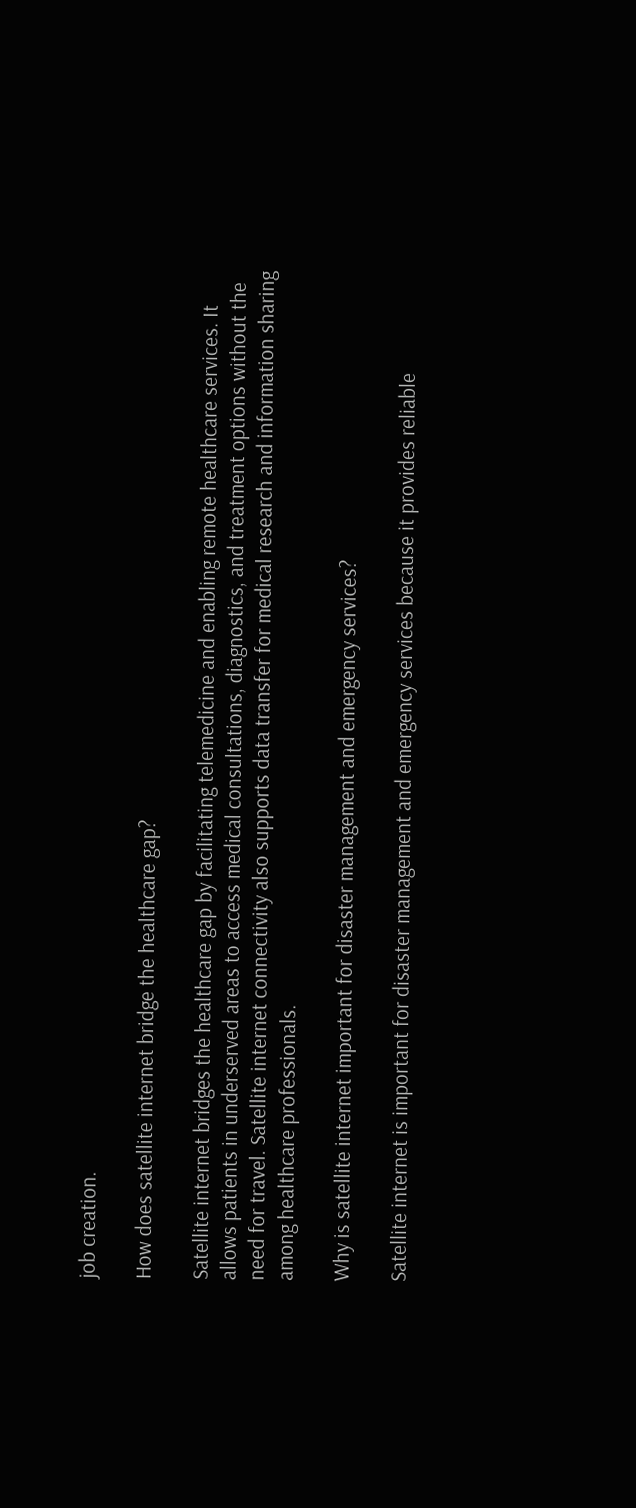job creation.

How does satellite internet bridge the healthcare gap?

Satellite internet bridges the healthcare gap by facilitating telemedicine and enabling remote healthcare services. It allows patients in underserved areas to access medical consultations, diagnostics, and treatment options without the need for travel. Satellite internet connectivity also supports data transfer for medical research and information sharing among healthcare professionals.

Why is satellite internet important for disaster management and emergency services?

Satellite internet is important for disaster management and emergency services because it provides reliable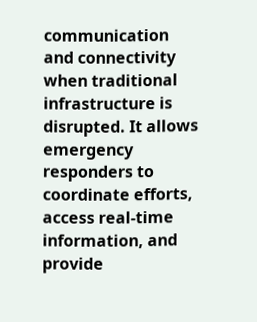communication and connectivity when traditional infrastructure is disrupted. It allows emergency responders to coordinate efforts, access real-time information, and provide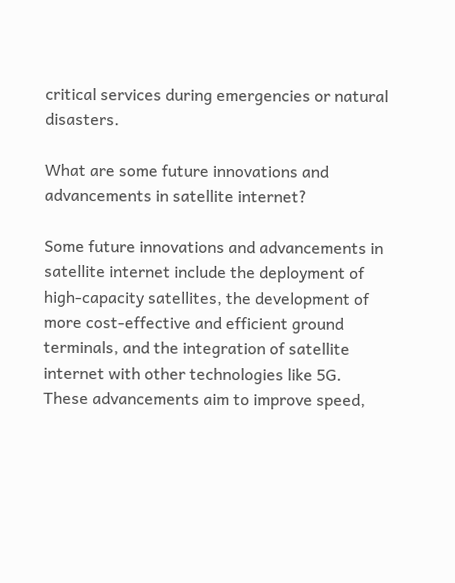critical services during emergencies or natural disasters.

What are some future innovations and advancements in satellite internet?

Some future innovations and advancements in satellite internet include the deployment of high-capacity satellites, the development of more cost-effective and efficient ground terminals, and the integration of satellite internet with other technologies like 5G. These advancements aim to improve speed,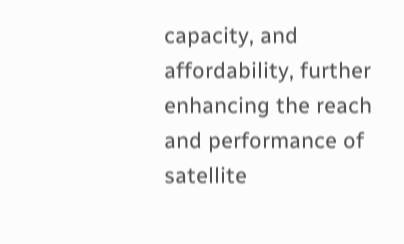capacity, and affordability, further enhancing the reach and performance of satellite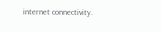internet connectivity.